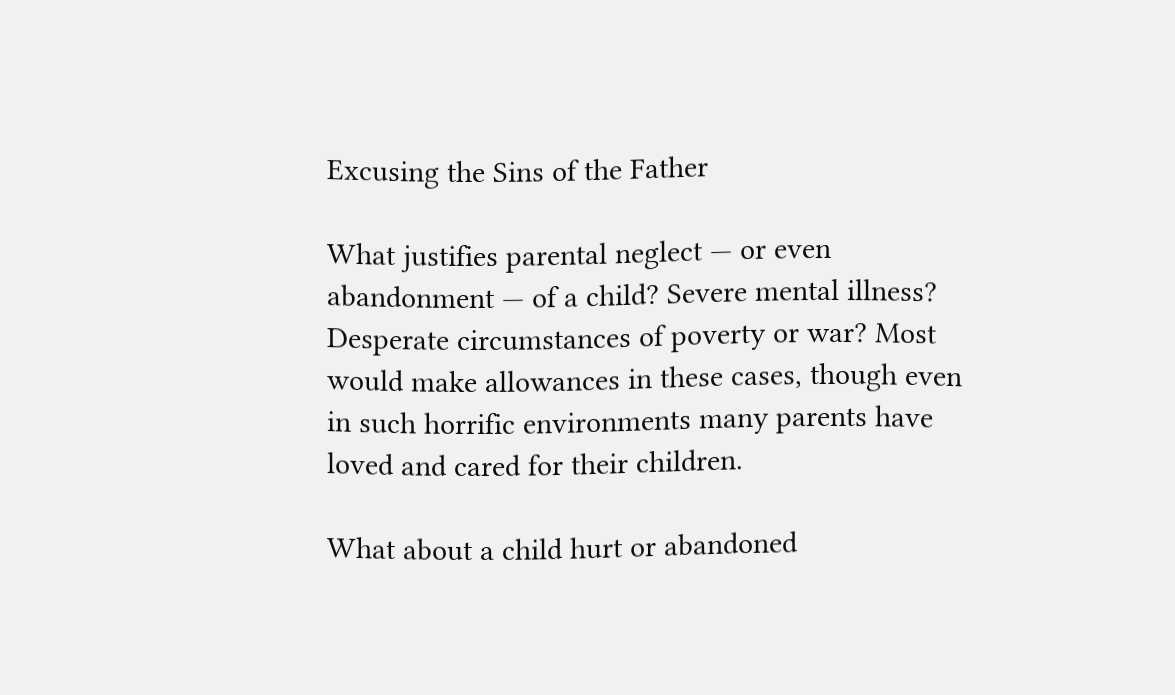Excusing the Sins of the Father

What justifies parental neglect — or even abandonment — of a child? Severe mental illness? Desperate circumstances of poverty or war? Most would make allowances in these cases, though even in such horrific environments many parents have loved and cared for their children.

What about a child hurt or abandoned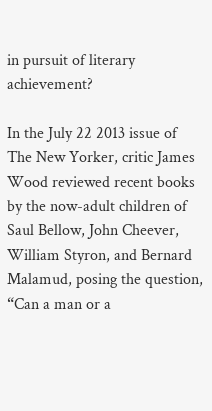in pursuit of literary achievement?

In the July 22 2013 issue of The New Yorker, critic James Wood reviewed recent books by the now-adult children of Saul Bellow, John Cheever, William Styron, and Bernard Malamud, posing the question, “Can a man or a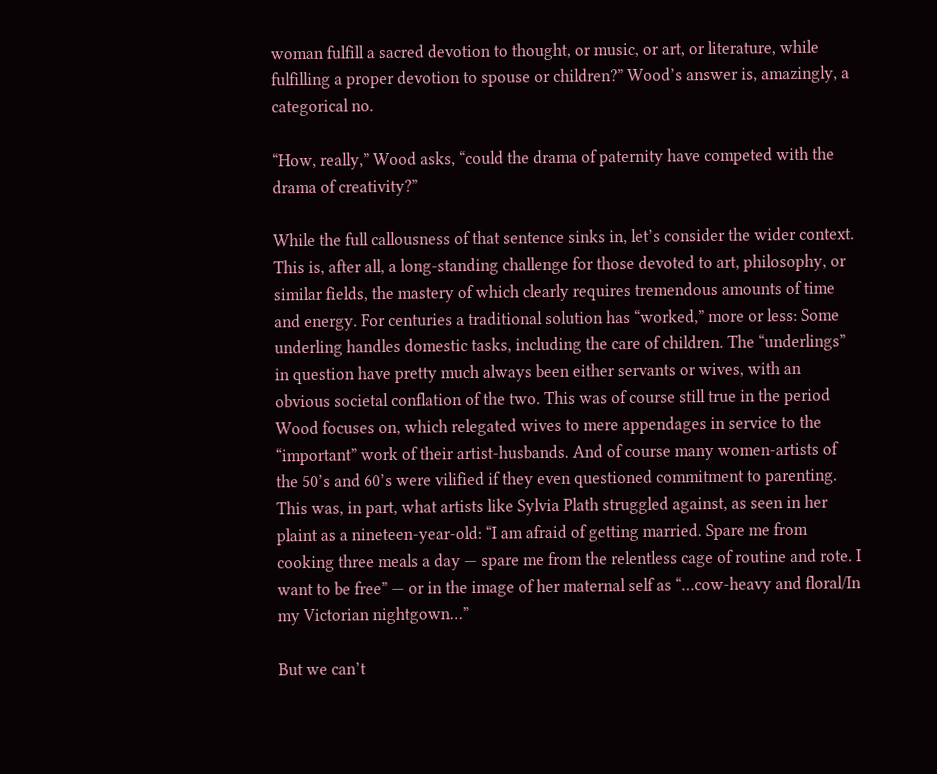woman fulfill a sacred devotion to thought, or music, or art, or literature, while fulfilling a proper devotion to spouse or children?” Wood’s answer is, amazingly, a categorical no.

“How, really,” Wood asks, “could the drama of paternity have competed with the drama of creativity?”

While the full callousness of that sentence sinks in, let’s consider the wider context. This is, after all, a long-standing challenge for those devoted to art, philosophy, or similar fields, the mastery of which clearly requires tremendous amounts of time and energy. For centuries a traditional solution has “worked,” more or less: Some underling handles domestic tasks, including the care of children. The “underlings” in question have pretty much always been either servants or wives, with an obvious societal conflation of the two. This was of course still true in the period Wood focuses on, which relegated wives to mere appendages in service to the “important” work of their artist-husbands. And of course many women-artists of the 50’s and 60’s were vilified if they even questioned commitment to parenting. This was, in part, what artists like Sylvia Plath struggled against, as seen in her plaint as a nineteen-year-old: “I am afraid of getting married. Spare me from cooking three meals a day — spare me from the relentless cage of routine and rote. I want to be free” — or in the image of her maternal self as “…cow-heavy and floral/In my Victorian nightgown…”

But we can’t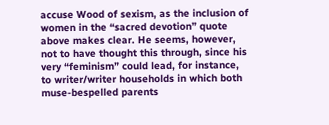accuse Wood of sexism, as the inclusion of women in the “sacred devotion” quote above makes clear. He seems, however, not to have thought this through, since his very “feminism” could lead, for instance, to writer/writer households in which both muse-bespelled parents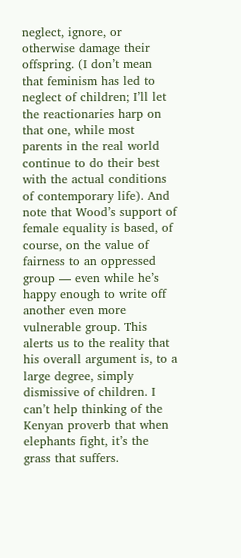neglect, ignore, or otherwise damage their offspring. (I don’t mean that feminism has led to neglect of children; I’ll let the reactionaries harp on that one, while most parents in the real world continue to do their best with the actual conditions of contemporary life). And note that Wood’s support of female equality is based, of course, on the value of fairness to an oppressed group — even while he’s happy enough to write off another even more vulnerable group. This alerts us to the reality that his overall argument is, to a large degree, simply dismissive of children. I can’t help thinking of the Kenyan proverb that when elephants fight, it’s the grass that suffers.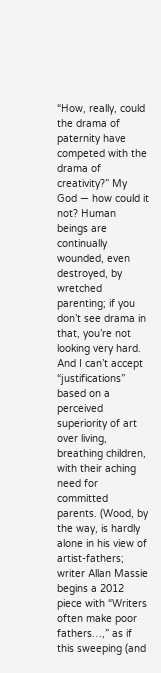“How, really, could the drama of paternity have competed with the drama of creativity?” My God — how could it not? Human beings are continually wounded, even destroyed, by wretched parenting; if you don’t see drama in that, you’re not looking very hard. And I can’t accept “justifications” based on a perceived superiority of art over living, breathing children, with their aching need for committed parents. (Wood, by the way, is hardly alone in his view of artist-fathers; writer Allan Massie begins a 2012 piece with “Writers often make poor fathers…,” as if this sweeping (and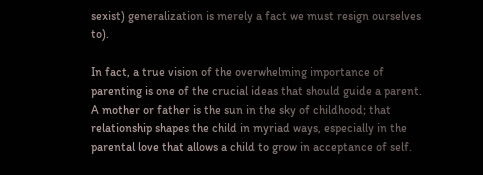sexist) generalization is merely a fact we must resign ourselves to).

In fact, a true vision of the overwhelming importance of parenting is one of the crucial ideas that should guide a parent. A mother or father is the sun in the sky of childhood; that relationship shapes the child in myriad ways, especially in the parental love that allows a child to grow in acceptance of self.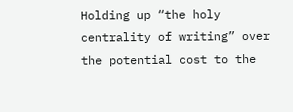Holding up “the holy centrality of writing” over the potential cost to the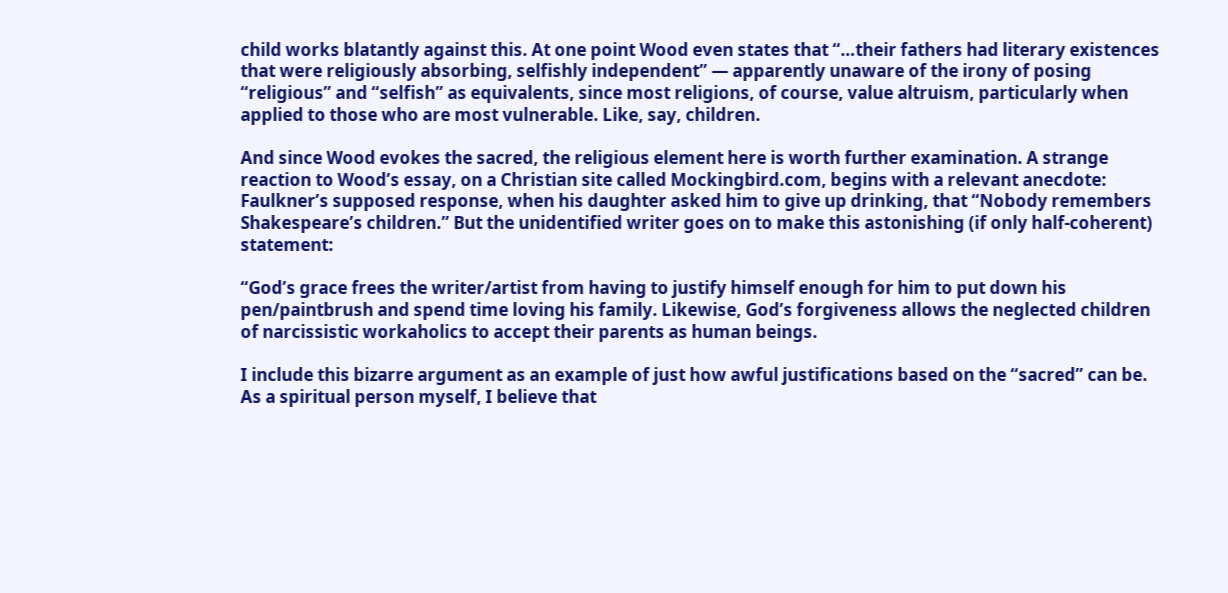child works blatantly against this. At one point Wood even states that “…their fathers had literary existences that were religiously absorbing, selfishly independent” — apparently unaware of the irony of posing “religious” and “selfish” as equivalents, since most religions, of course, value altruism, particularly when applied to those who are most vulnerable. Like, say, children.

And since Wood evokes the sacred, the religious element here is worth further examination. A strange reaction to Wood’s essay, on a Christian site called Mockingbird.com, begins with a relevant anecdote: Faulkner’s supposed response, when his daughter asked him to give up drinking, that “Nobody remembers Shakespeare’s children.” But the unidentified writer goes on to make this astonishing (if only half-coherent) statement:

“God’s grace frees the writer/artist from having to justify himself enough for him to put down his pen/paintbrush and spend time loving his family. Likewise, God’s forgiveness allows the neglected children of narcissistic workaholics to accept their parents as human beings.

I include this bizarre argument as an example of just how awful justifications based on the “sacred” can be. As a spiritual person myself, I believe that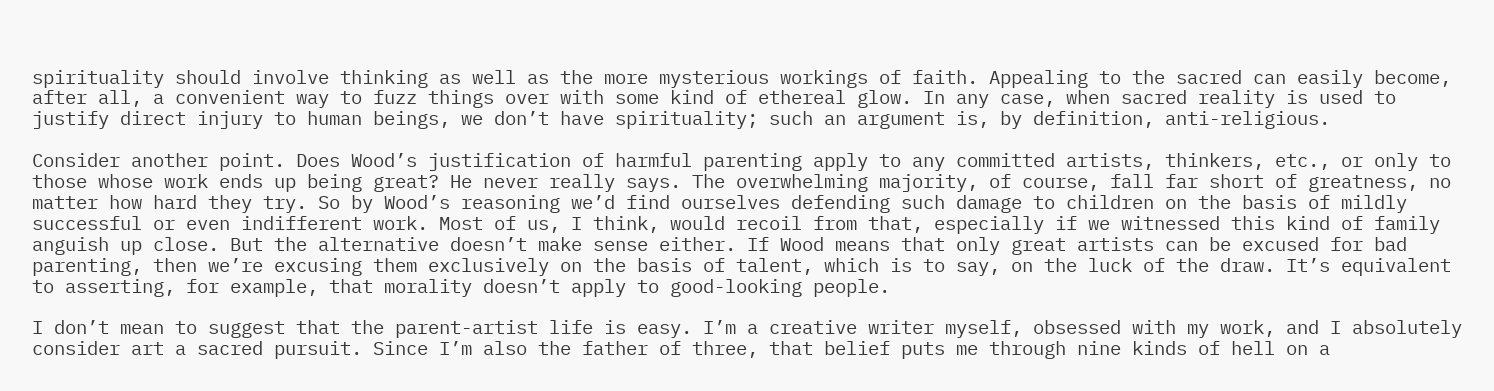spirituality should involve thinking as well as the more mysterious workings of faith. Appealing to the sacred can easily become, after all, a convenient way to fuzz things over with some kind of ethereal glow. In any case, when sacred reality is used to justify direct injury to human beings, we don’t have spirituality; such an argument is, by definition, anti-religious.

Consider another point. Does Wood’s justification of harmful parenting apply to any committed artists, thinkers, etc., or only to those whose work ends up being great? He never really says. The overwhelming majority, of course, fall far short of greatness, no matter how hard they try. So by Wood’s reasoning we’d find ourselves defending such damage to children on the basis of mildly successful or even indifferent work. Most of us, I think, would recoil from that, especially if we witnessed this kind of family anguish up close. But the alternative doesn’t make sense either. If Wood means that only great artists can be excused for bad parenting, then we’re excusing them exclusively on the basis of talent, which is to say, on the luck of the draw. It’s equivalent to asserting, for example, that morality doesn’t apply to good-looking people.

I don’t mean to suggest that the parent-artist life is easy. I’m a creative writer myself, obsessed with my work, and I absolutely consider art a sacred pursuit. Since I’m also the father of three, that belief puts me through nine kinds of hell on a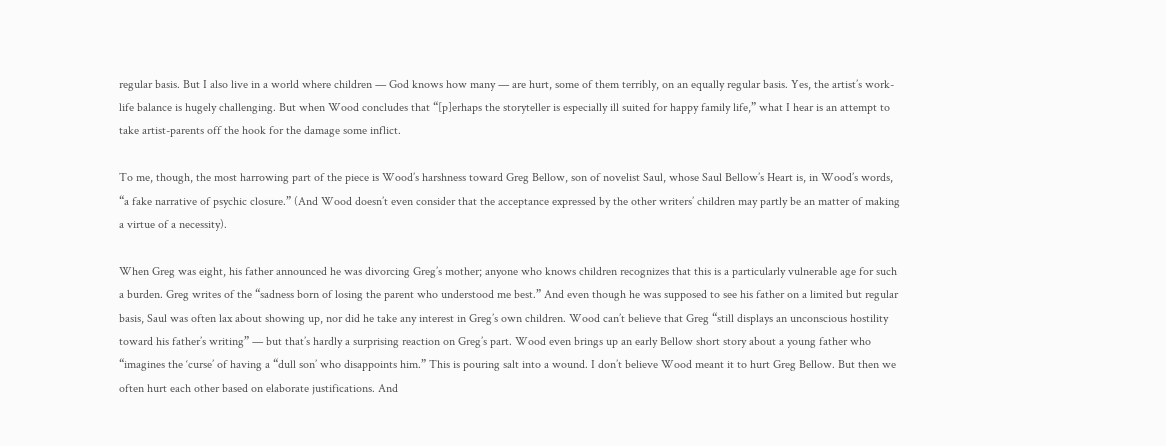regular basis. But I also live in a world where children — God knows how many — are hurt, some of them terribly, on an equally regular basis. Yes, the artist’s work-life balance is hugely challenging. But when Wood concludes that “[p]erhaps the storyteller is especially ill suited for happy family life,” what I hear is an attempt to take artist-parents off the hook for the damage some inflict.

To me, though, the most harrowing part of the piece is Wood’s harshness toward Greg Bellow, son of novelist Saul, whose Saul Bellow’s Heart is, in Wood’s words, “a fake narrative of psychic closure.” (And Wood doesn’t even consider that the acceptance expressed by the other writers’ children may partly be an matter of making a virtue of a necessity).

When Greg was eight, his father announced he was divorcing Greg’s mother; anyone who knows children recognizes that this is a particularly vulnerable age for such a burden. Greg writes of the “sadness born of losing the parent who understood me best.” And even though he was supposed to see his father on a limited but regular basis, Saul was often lax about showing up, nor did he take any interest in Greg’s own children. Wood can’t believe that Greg “still displays an unconscious hostility toward his father’s writing” — but that’s hardly a surprising reaction on Greg’s part. Wood even brings up an early Bellow short story about a young father who “imagines the ‘curse’ of having a “dull son’ who disappoints him.” This is pouring salt into a wound. I don’t believe Wood meant it to hurt Greg Bellow. But then we often hurt each other based on elaborate justifications. And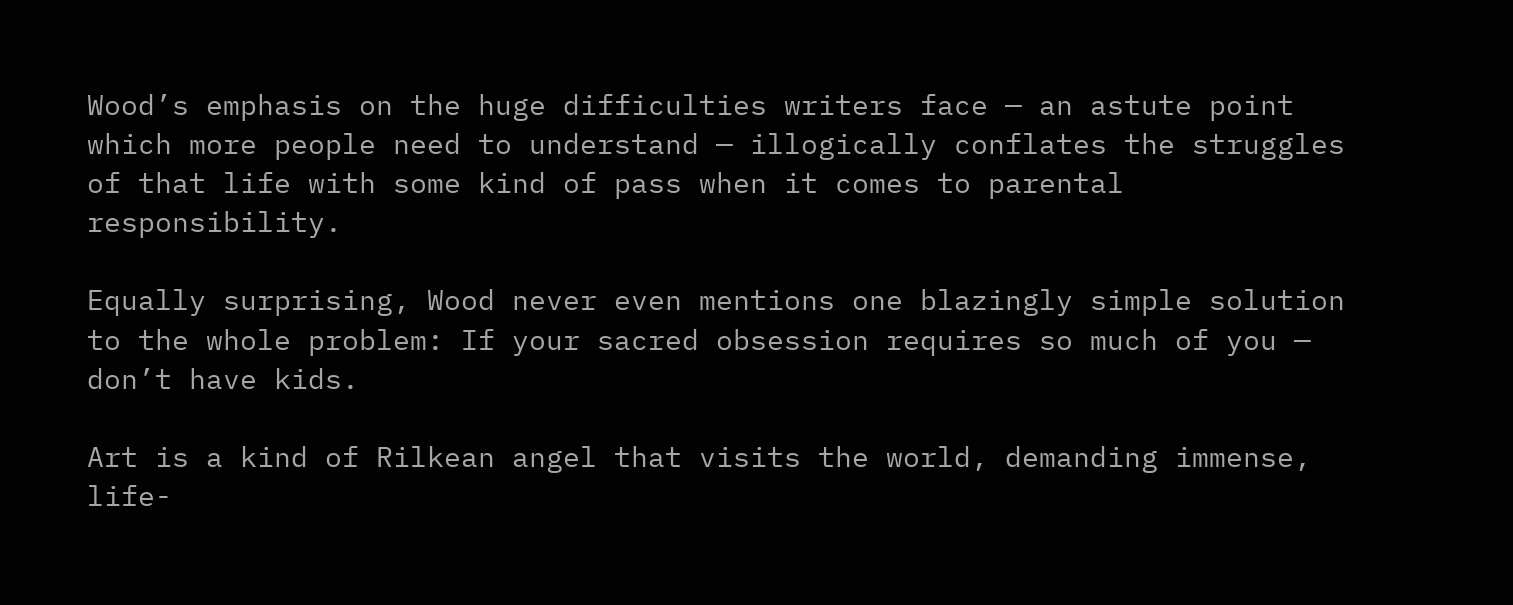Wood’s emphasis on the huge difficulties writers face — an astute point which more people need to understand — illogically conflates the struggles of that life with some kind of pass when it comes to parental responsibility.

Equally surprising, Wood never even mentions one blazingly simple solution to the whole problem: If your sacred obsession requires so much of you — don’t have kids.

Art is a kind of Rilkean angel that visits the world, demanding immense, life-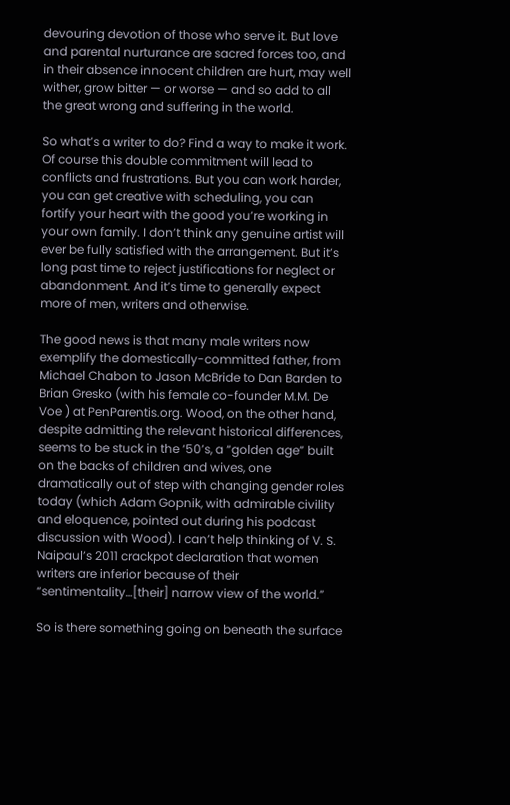devouring devotion of those who serve it. But love and parental nurturance are sacred forces too, and in their absence innocent children are hurt, may well wither, grow bitter — or worse — and so add to all the great wrong and suffering in the world.

So what’s a writer to do? Find a way to make it work. Of course this double commitment will lead to conflicts and frustrations. But you can work harder, you can get creative with scheduling, you can fortify your heart with the good you’re working in your own family. I don’t think any genuine artist will ever be fully satisfied with the arrangement. But it’s long past time to reject justifications for neglect or abandonment. And it’s time to generally expect more of men, writers and otherwise.

The good news is that many male writers now exemplify the domestically-committed father, from Michael Chabon to Jason McBride to Dan Barden to Brian Gresko (with his female co-founder M.M. De Voe ) at PenParentis.org. Wood, on the other hand, despite admitting the relevant historical differences, seems to be stuck in the ‘50’s, a “golden age” built on the backs of children and wives, one dramatically out of step with changing gender roles today (which Adam Gopnik, with admirable civility and eloquence, pointed out during his podcast discussion with Wood). I can’t help thinking of V. S. Naipaul’s 2011 crackpot declaration that women writers are inferior because of their “sentimentality…[their] narrow view of the world.”

So is there something going on beneath the surface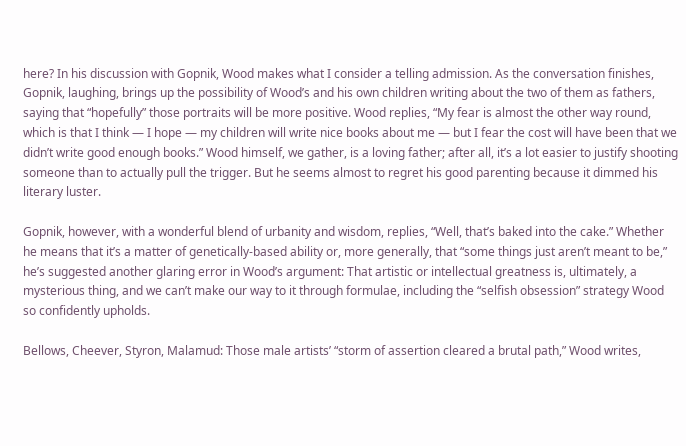here? In his discussion with Gopnik, Wood makes what I consider a telling admission. As the conversation finishes, Gopnik, laughing, brings up the possibility of Wood’s and his own children writing about the two of them as fathers, saying that “hopefully” those portraits will be more positive. Wood replies, “My fear is almost the other way round, which is that I think — I hope — my children will write nice books about me — but I fear the cost will have been that we didn’t write good enough books.” Wood himself, we gather, is a loving father; after all, it’s a lot easier to justify shooting someone than to actually pull the trigger. But he seems almost to regret his good parenting because it dimmed his literary luster.

Gopnik, however, with a wonderful blend of urbanity and wisdom, replies, “Well, that’s baked into the cake.” Whether he means that it’s a matter of genetically-based ability or, more generally, that “some things just aren’t meant to be,” he’s suggested another glaring error in Wood’s argument: That artistic or intellectual greatness is, ultimately, a mysterious thing, and we can’t make our way to it through formulae, including the “selfish obsession” strategy Wood so confidently upholds.

Bellows, Cheever, Styron, Malamud: Those male artists’ “storm of assertion cleared a brutal path,” Wood writes,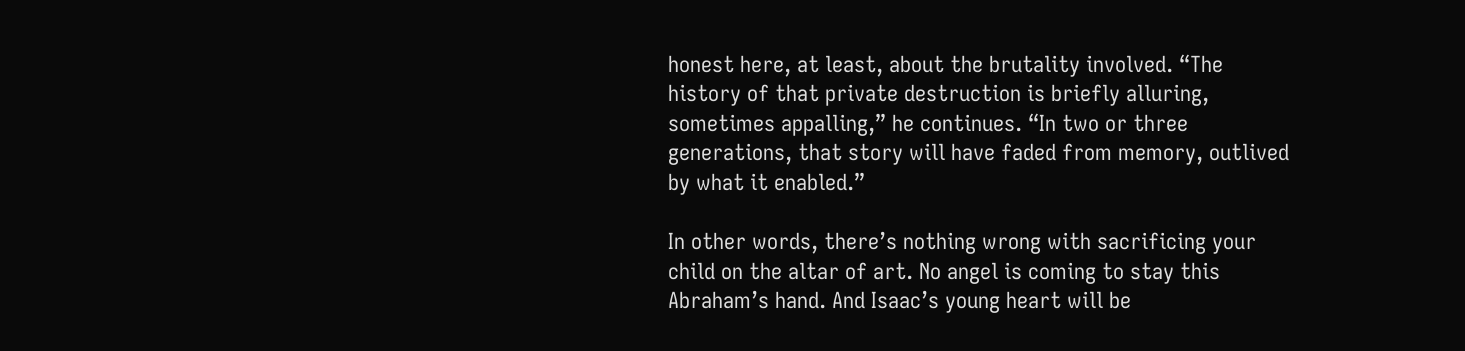honest here, at least, about the brutality involved. “The history of that private destruction is briefly alluring, sometimes appalling,” he continues. “In two or three generations, that story will have faded from memory, outlived by what it enabled.”

In other words, there’s nothing wrong with sacrificing your child on the altar of art. No angel is coming to stay this Abraham’s hand. And Isaac’s young heart will be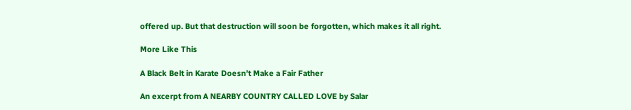offered up. But that destruction will soon be forgotten, which makes it all right.

More Like This

A Black Belt in Karate Doesn’t Make a Fair Father

An excerpt from A NEARBY COUNTRY CALLED LOVE by Salar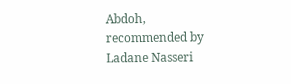Abdoh, recommended by Ladane Nasseri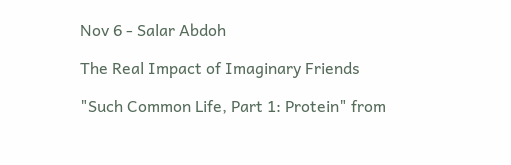Nov 6 - Salar Abdoh

The Real Impact of Imaginary Friends

"Such Common Life, Part 1: Protein" from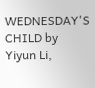WEDNESDAY'S CHILD by Yiyun Li,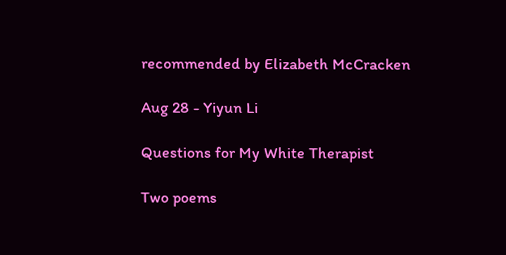recommended by Elizabeth McCracken

Aug 28 - Yiyun Li

Questions for My White Therapist

Two poems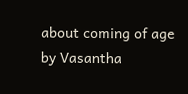about coming of age by Vasantha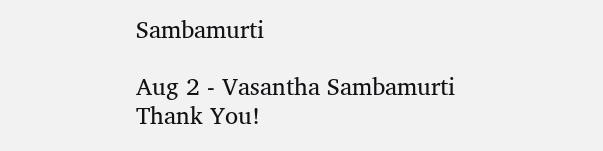Sambamurti

Aug 2 - Vasantha Sambamurti
Thank You!